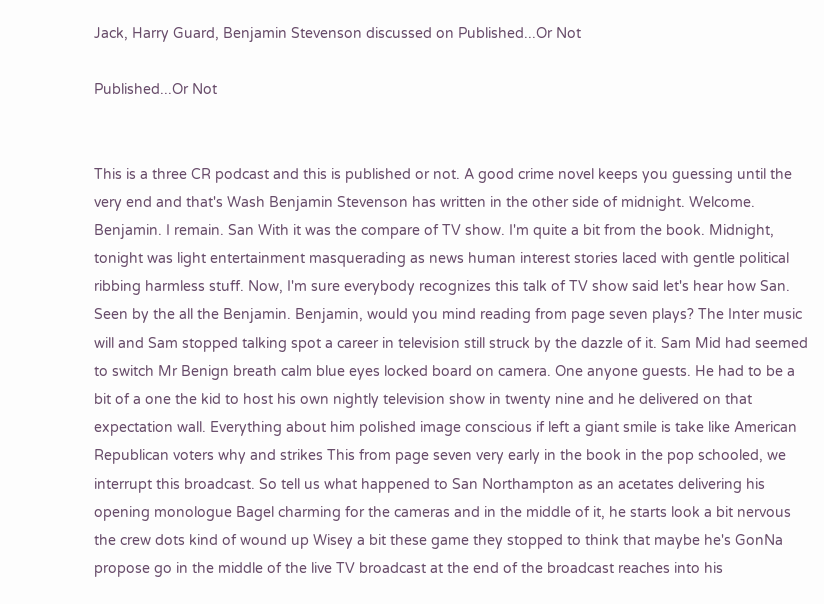Jack, Harry Guard, Benjamin Stevenson discussed on Published...Or Not

Published...Or Not


This is a three CR podcast and this is published or not. A good crime novel keeps you guessing until the very end and that's Wash Benjamin Stevenson has written in the other side of midnight. Welcome. Benjamin. I remain. San With it was the compare of TV show. I'm quite a bit from the book. Midnight, tonight was light entertainment masquerading as news human interest stories laced with gentle political ribbing harmless stuff. Now, I'm sure everybody recognizes this talk of TV show said let's hear how San. Seen by the all the Benjamin. Benjamin, would you mind reading from page seven plays? The Inter music will and Sam stopped talking spot a career in television still struck by the dazzle of it. Sam Mid had seemed to switch Mr Benign breath calm blue eyes locked board on camera. One anyone guests. He had to be a bit of a one the kid to host his own nightly television show in twenty nine and he delivered on that expectation wall. Everything about him polished image conscious if left a giant smile is take like American Republican voters why and strikes This from page seven very early in the book in the pop schooled, we interrupt this broadcast. So tell us what happened to San Northampton as an acetates delivering his opening monologue Bagel charming for the cameras and in the middle of it, he starts look a bit nervous the crew dots kind of wound up Wisey a bit these game they stopped to think that maybe he's GonNa propose go in the middle of the live TV broadcast at the end of the broadcast reaches into his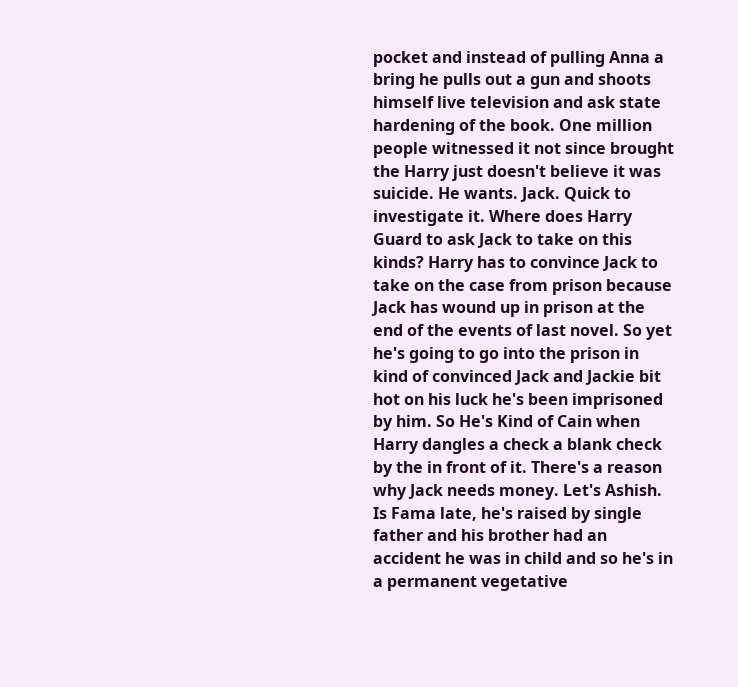pocket and instead of pulling Anna a bring he pulls out a gun and shoots himself live television and ask state hardening of the book. One million people witnessed it not since brought the Harry just doesn't believe it was suicide. He wants. Jack. Quick to investigate it. Where does Harry Guard to ask Jack to take on this kinds? Harry has to convince Jack to take on the case from prison because Jack has wound up in prison at the end of the events of last novel. So yet he's going to go into the prison in kind of convinced Jack and Jackie bit hot on his luck he's been imprisoned by him. So He's Kind of Cain when Harry dangles a check a blank check by the in front of it. There's a reason why Jack needs money. Let's Ashish. Is Fama late, he's raised by single father and his brother had an accident he was in child and so he's in a permanent vegetative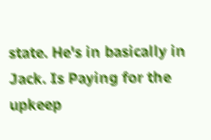state. He's in basically in Jack. Is Paying for the upkeep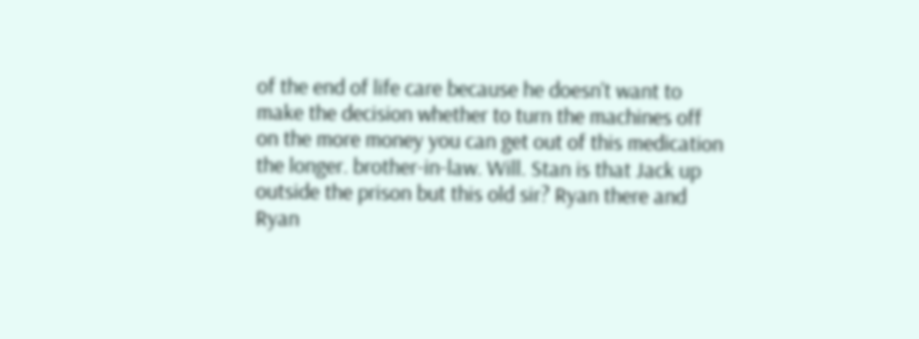of the end of life care because he doesn't want to make the decision whether to turn the machines off on the more money you can get out of this medication the longer. brother-in-law. Will. Stan is that Jack up outside the prison but this old sir? Ryan there and Ryan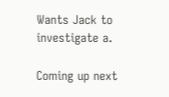Wants Jack to investigate a.

Coming up next